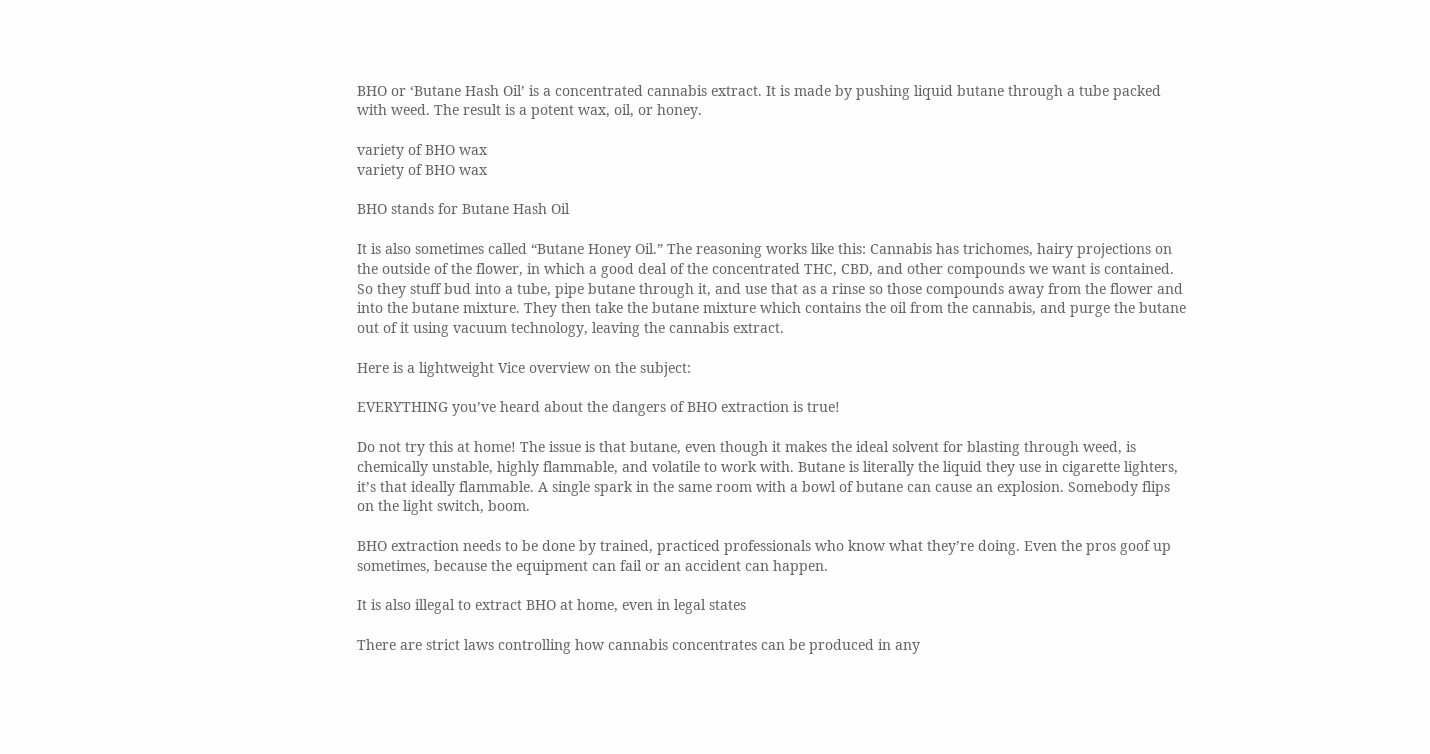BHO or ‘Butane Hash Oil’ is a concentrated cannabis extract. It is made by pushing liquid butane through a tube packed with weed. The result is a potent wax, oil, or honey.

variety of BHO wax
variety of BHO wax

BHO stands for Butane Hash Oil

It is also sometimes called “Butane Honey Oil.” The reasoning works like this: Cannabis has trichomes, hairy projections on the outside of the flower, in which a good deal of the concentrated THC, CBD, and other compounds we want is contained. So they stuff bud into a tube, pipe butane through it, and use that as a rinse so those compounds away from the flower and into the butane mixture. They then take the butane mixture which contains the oil from the cannabis, and purge the butane out of it using vacuum technology, leaving the cannabis extract.

Here is a lightweight Vice overview on the subject:

EVERYTHING you’ve heard about the dangers of BHO extraction is true!

Do not try this at home! The issue is that butane, even though it makes the ideal solvent for blasting through weed, is chemically unstable, highly flammable, and volatile to work with. Butane is literally the liquid they use in cigarette lighters, it’s that ideally flammable. A single spark in the same room with a bowl of butane can cause an explosion. Somebody flips on the light switch, boom.

BHO extraction needs to be done by trained, practiced professionals who know what they’re doing. Even the pros goof up sometimes, because the equipment can fail or an accident can happen.

It is also illegal to extract BHO at home, even in legal states

There are strict laws controlling how cannabis concentrates can be produced in any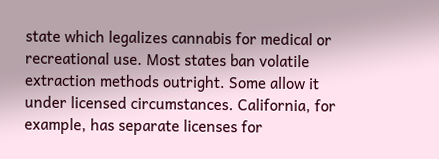state which legalizes cannabis for medical or recreational use. Most states ban volatile extraction methods outright. Some allow it under licensed circumstances. California, for example, has separate licenses for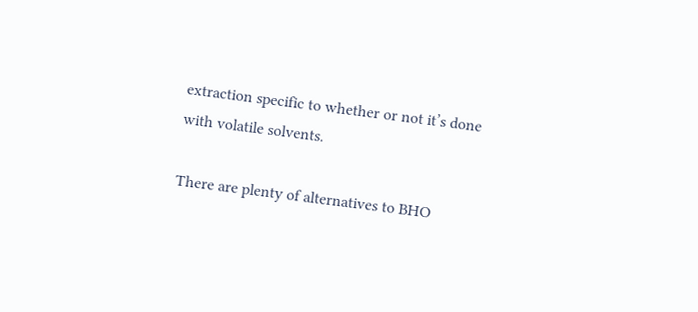extraction specific to whether or not it’s done with volatile solvents.

There are plenty of alternatives to BHO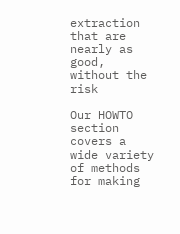extraction that are nearly as good, without the risk

Our HOWTO section covers a wide variety of methods for making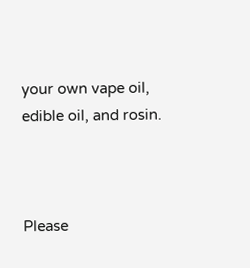your own vape oil, edible oil, and rosin.



Please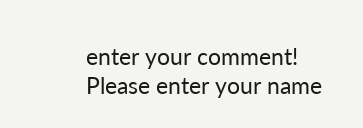enter your comment!
Please enter your name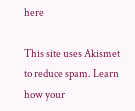here

This site uses Akismet to reduce spam. Learn how your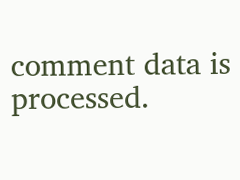comment data is processed.